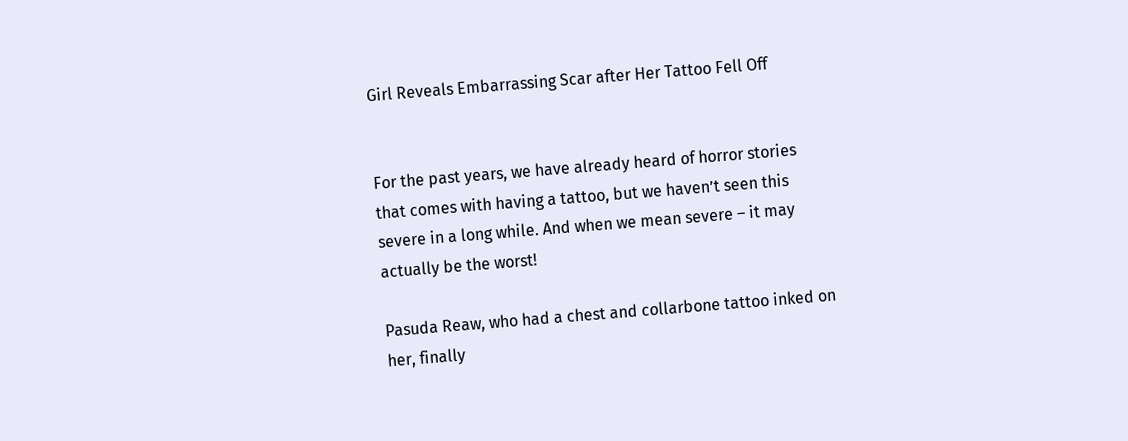Girl Reveals Embarrassing Scar after Her Tattoo Fell Off


For the past years, we have already heard of horror stories that comes with having a tattoo, but we haven’t seen this severe in a long while. And when we mean severe – it may actually be the worst!

Pasuda Reaw, who had a chest and collarbone tattoo inked on her, finally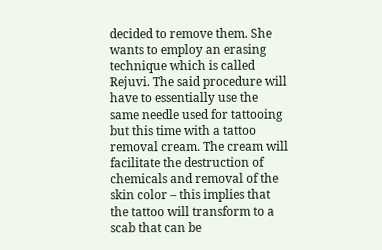decided to remove them. She wants to employ an erasing technique which is called Rejuvi. The said procedure will have to essentially use the same needle used for tattooing but this time with a tattoo removal cream. The cream will facilitate the destruction of chemicals and removal of the skin color – this implies that the tattoo will transform to a scab that can be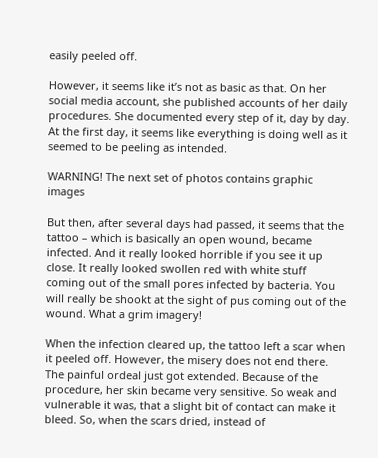easily peeled off.

However, it seems like it’s not as basic as that. On her social media account, she published accounts of her daily procedures. She documented every step of it, day by day. At the first day, it seems like everything is doing well as it seemed to be peeling as intended.

WARNING! The next set of photos contains graphic images

But then, after several days had passed, it seems that the tattoo – which is basically an open wound, became infected. And it really looked horrible if you see it up close. It really looked swollen red with white stuff coming out of the small pores infected by bacteria. You will really be shookt at the sight of pus coming out of the wound. What a grim imagery!

When the infection cleared up, the tattoo left a scar when it peeled off. However, the misery does not end there. The painful ordeal just got extended. Because of the procedure, her skin became very sensitive. So weak and vulnerable it was, that a slight bit of contact can make it bleed. So, when the scars dried, instead of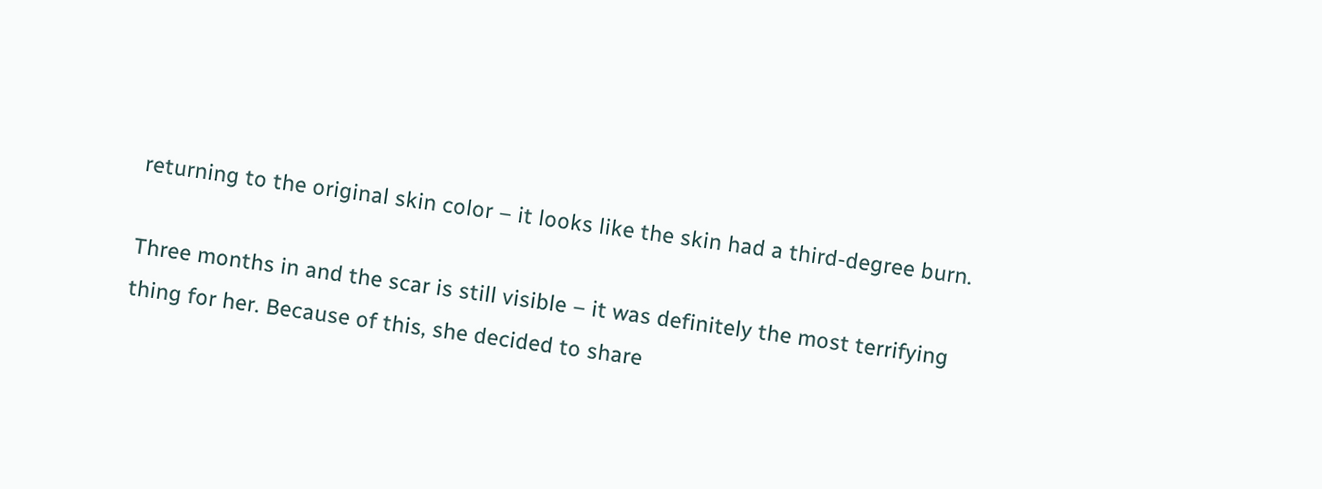returning to the original skin color – it looks like the skin had a third-degree burn.

Three months in and the scar is still visible – it was definitely the most terrifying thing for her. Because of this, she decided to share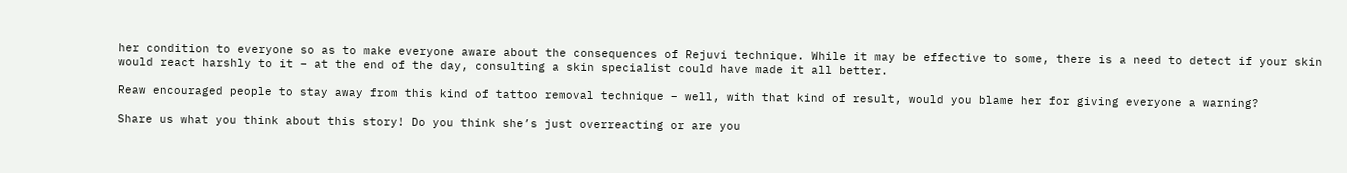her condition to everyone so as to make everyone aware about the consequences of Rejuvi technique. While it may be effective to some, there is a need to detect if your skin would react harshly to it – at the end of the day, consulting a skin specialist could have made it all better.

Reaw encouraged people to stay away from this kind of tattoo removal technique – well, with that kind of result, would you blame her for giving everyone a warning?

Share us what you think about this story! Do you think she’s just overreacting or are you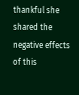thankful she shared the negative effects of this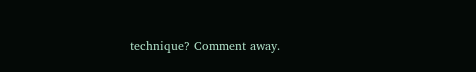technique? Comment away.